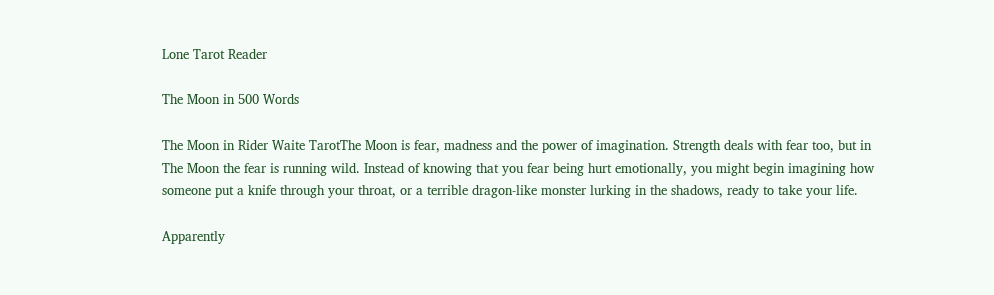Lone Tarot Reader

The Moon in 500 Words

The Moon in Rider Waite TarotThe Moon is fear, madness and the power of imagination. Strength deals with fear too, but in The Moon the fear is running wild. Instead of knowing that you fear being hurt emotionally, you might begin imagining how someone put a knife through your throat, or a terrible dragon-like monster lurking in the shadows, ready to take your life.

Apparently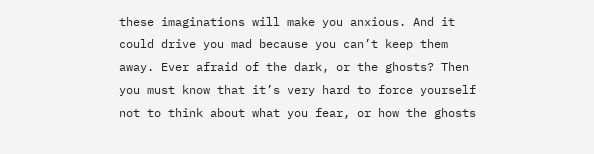these imaginations will make you anxious. And it could drive you mad because you can’t keep them away. Ever afraid of the dark, or the ghosts? Then you must know that it’s very hard to force yourself not to think about what you fear, or how the ghosts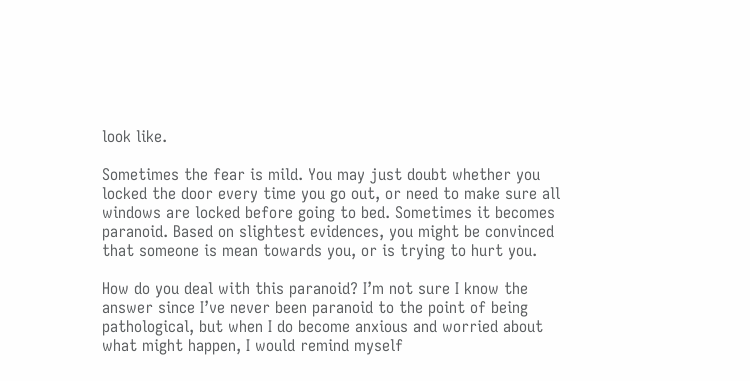look like.

Sometimes the fear is mild. You may just doubt whether you locked the door every time you go out, or need to make sure all windows are locked before going to bed. Sometimes it becomes paranoid. Based on slightest evidences, you might be convinced that someone is mean towards you, or is trying to hurt you.

How do you deal with this paranoid? I’m not sure I know the answer since I’ve never been paranoid to the point of being pathological, but when I do become anxious and worried about what might happen, I would remind myself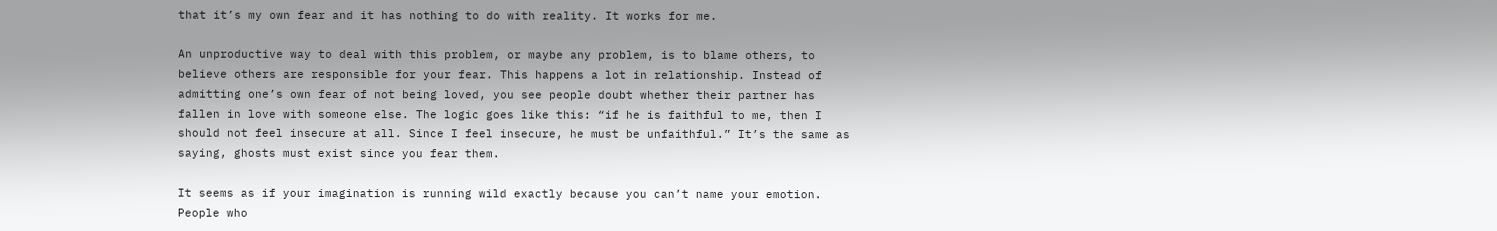that it’s my own fear and it has nothing to do with reality. It works for me.

An unproductive way to deal with this problem, or maybe any problem, is to blame others, to believe others are responsible for your fear. This happens a lot in relationship. Instead of admitting one’s own fear of not being loved, you see people doubt whether their partner has fallen in love with someone else. The logic goes like this: “if he is faithful to me, then I should not feel insecure at all. Since I feel insecure, he must be unfaithful.” It’s the same as saying, ghosts must exist since you fear them.

It seems as if your imagination is running wild exactly because you can’t name your emotion. People who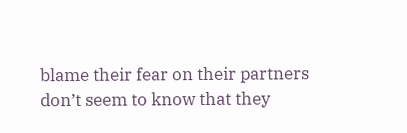blame their fear on their partners don’t seem to know that they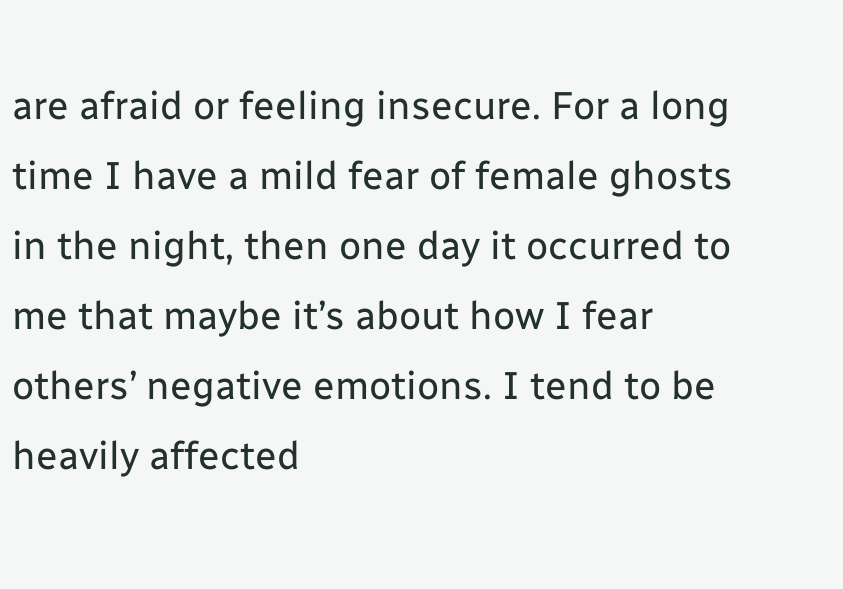are afraid or feeling insecure. For a long time I have a mild fear of female ghosts in the night, then one day it occurred to me that maybe it’s about how I fear others’ negative emotions. I tend to be heavily affected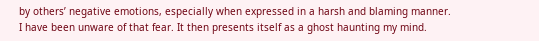by others’ negative emotions, especially when expressed in a harsh and blaming manner. I have been unware of that fear. It then presents itself as a ghost haunting my mind.